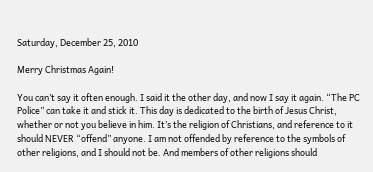Saturday, December 25, 2010

Merry Christmas Again!

You can’t say it often enough. I said it the other day, and now I say it again. “The PC Police” can take it and stick it. This day is dedicated to the birth of Jesus Christ, whether or not you believe in him. It’s the religion of Christians, and reference to it should NEVER “offend” anyone. I am not offended by reference to the symbols of other religions, and I should not be. And members of other religions should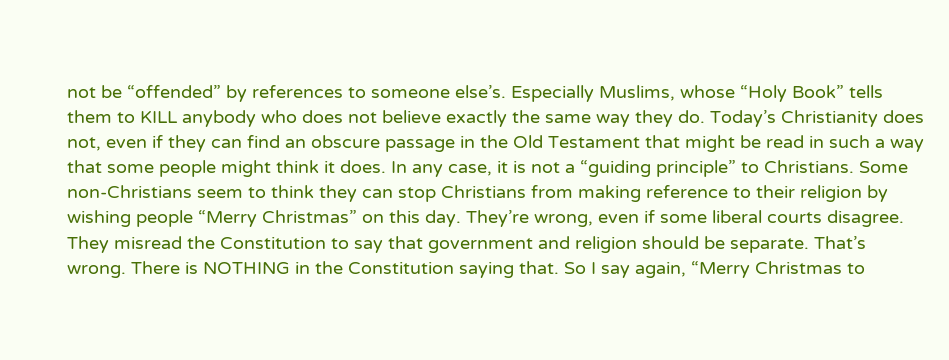not be “offended” by references to someone else’s. Especially Muslims, whose “Holy Book” tells them to KILL anybody who does not believe exactly the same way they do. Today’s Christianity does not, even if they can find an obscure passage in the Old Testament that might be read in such a way that some people might think it does. In any case, it is not a “guiding principle” to Christians. Some non-Christians seem to think they can stop Christians from making reference to their religion by wishing people “Merry Christmas” on this day. They’re wrong, even if some liberal courts disagree. They misread the Constitution to say that government and religion should be separate. That’s wrong. There is NOTHING in the Constitution saying that. So I say again, “Merry Christmas to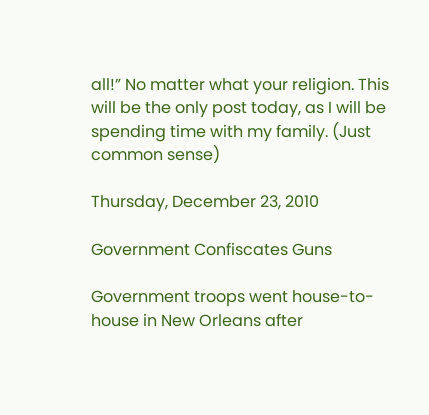all!” No matter what your religion. This will be the only post today, as I will be spending time with my family. (Just common sense)

Thursday, December 23, 2010

Government Confiscates Guns

Government troops went house-to-house in New Orleans after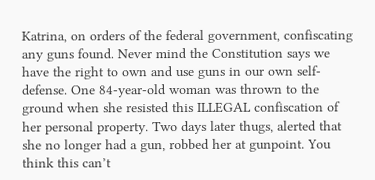Katrina, on orders of the federal government, confiscating any guns found. Never mind the Constitution says we have the right to own and use guns in our own self-defense. One 84-year-old woman was thrown to the ground when she resisted this ILLEGAL confiscation of her personal property. Two days later thugs, alerted that she no longer had a gun, robbed her at gunpoint. You think this can’t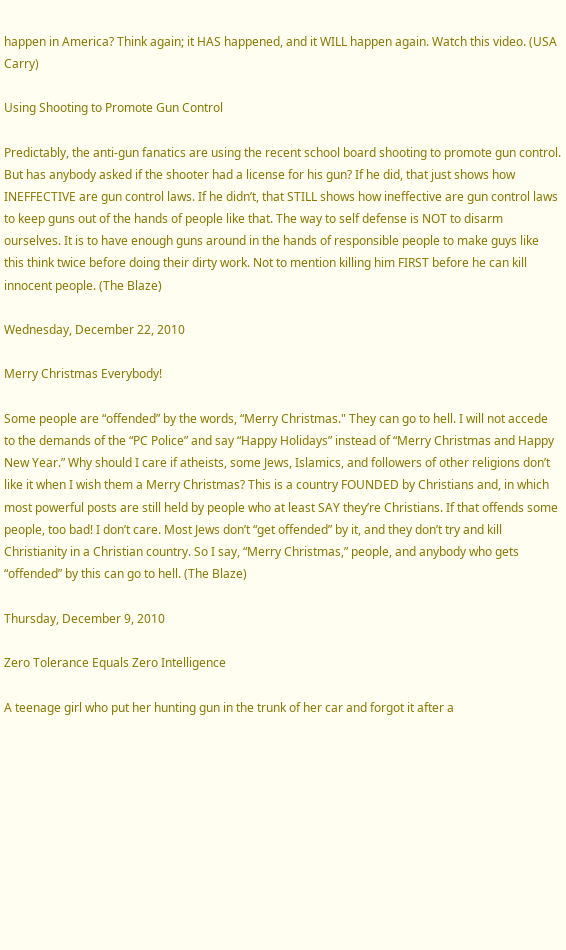happen in America? Think again; it HAS happened, and it WILL happen again. Watch this video. (USA Carry)

Using Shooting to Promote Gun Control

Predictably, the anti-gun fanatics are using the recent school board shooting to promote gun control. But has anybody asked if the shooter had a license for his gun? If he did, that just shows how INEFFECTIVE are gun control laws. If he didn’t, that STILL shows how ineffective are gun control laws to keep guns out of the hands of people like that. The way to self defense is NOT to disarm ourselves. It is to have enough guns around in the hands of responsible people to make guys like this think twice before doing their dirty work. Not to mention killing him FIRST before he can kill innocent people. (The Blaze)

Wednesday, December 22, 2010

Merry Christmas Everybody!

Some people are “offended” by the words, “Merry Christmas." They can go to hell. I will not accede to the demands of the “PC Police” and say “Happy Holidays” instead of “Merry Christmas and Happy New Year.” Why should I care if atheists, some Jews, Islamics, and followers of other religions don’t like it when I wish them a Merry Christmas? This is a country FOUNDED by Christians and, in which most powerful posts are still held by people who at least SAY they’re Christians. If that offends some people, too bad! I don’t care. Most Jews don’t “get offended” by it, and they don’t try and kill Christianity in a Christian country. So I say, “Merry Christmas,” people, and anybody who gets “offended” by this can go to hell. (The Blaze)

Thursday, December 9, 2010

Zero Tolerance Equals Zero Intelligence

A teenage girl who put her hunting gun in the trunk of her car and forgot it after a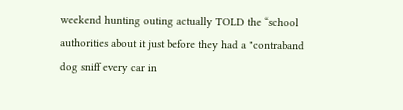weekend hunting outing actually TOLD the “school authorities about it just before they had a "contraband dog sniff every car in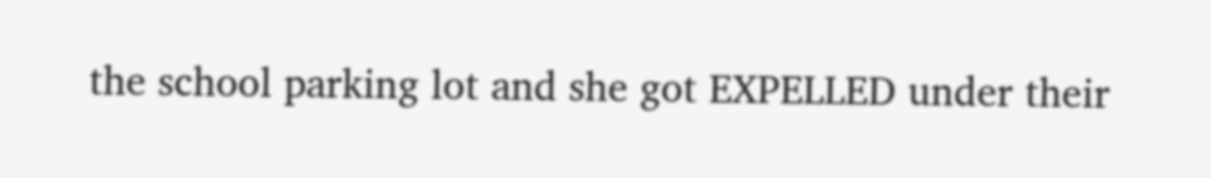the school parking lot and she got EXPELLED under their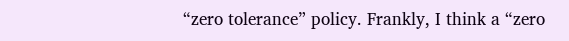“zero tolerance” policy. Frankly, I think a “zero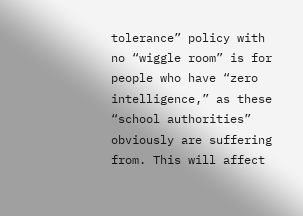tolerance” policy with no “wiggle room” is for people who have “zero intelligence,” as these “school authorities” obviously are suffering from. This will affect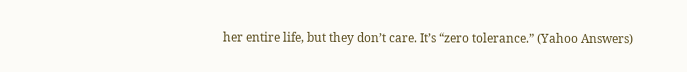her entire life, but they don’t care. It’s “zero tolerance.” (Yahoo Answers)